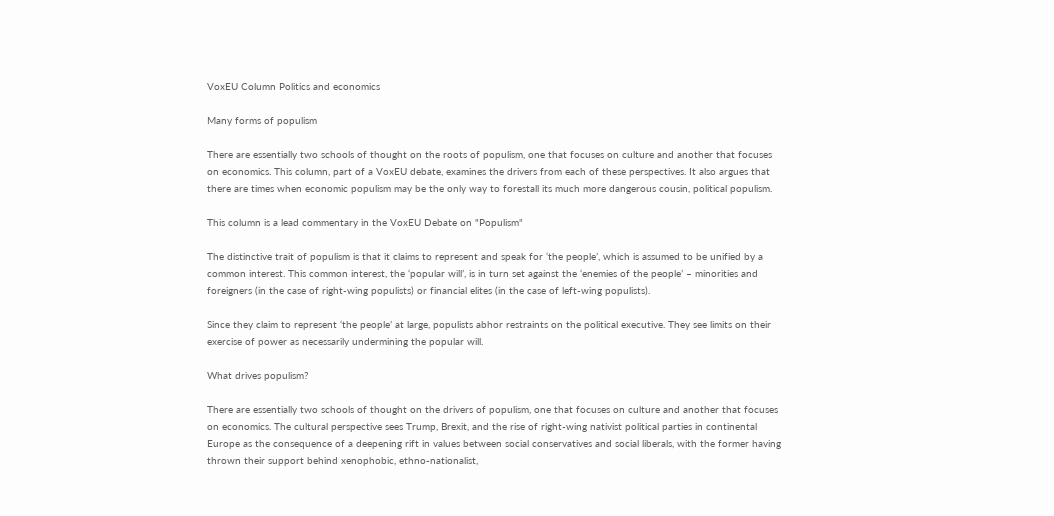VoxEU Column Politics and economics

Many forms of populism

There are essentially two schools of thought on the roots of populism, one that focuses on culture and another that focuses on economics. This column, part of a VoxEU debate, examines the drivers from each of these perspectives. It also argues that there are times when economic populism may be the only way to forestall its much more dangerous cousin, political populism.

This column is a lead commentary in the VoxEU Debate on "Populism"

The distinctive trait of populism is that it claims to represent and speak for ‘the people’, which is assumed to be unified by a common interest. This common interest, the ‘popular will’, is in turn set against the ‘enemies of the people’ – minorities and foreigners (in the case of right-wing populists) or financial elites (in the case of left-wing populists).

Since they claim to represent ‘the people’ at large, populists abhor restraints on the political executive. They see limits on their exercise of power as necessarily undermining the popular will.

What drives populism?

There are essentially two schools of thought on the drivers of populism, one that focuses on culture and another that focuses on economics. The cultural perspective sees Trump, Brexit, and the rise of right-wing nativist political parties in continental Europe as the consequence of a deepening rift in values between social conservatives and social liberals, with the former having thrown their support behind xenophobic, ethno-nationalist,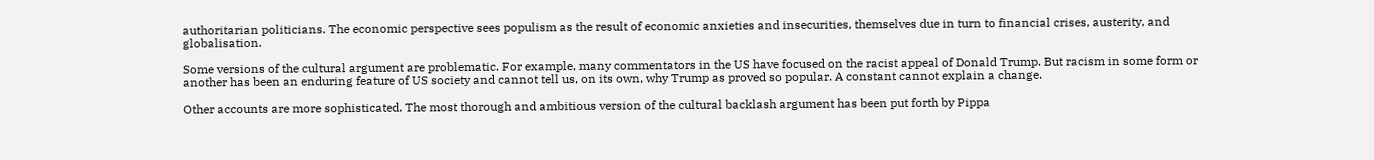authoritarian politicians. The economic perspective sees populism as the result of economic anxieties and insecurities, themselves due in turn to financial crises, austerity, and globalisation.

Some versions of the cultural argument are problematic. For example, many commentators in the US have focused on the racist appeal of Donald Trump. But racism in some form or another has been an enduring feature of US society and cannot tell us, on its own, why Trump as proved so popular. A constant cannot explain a change.

Other accounts are more sophisticated. The most thorough and ambitious version of the cultural backlash argument has been put forth by Pippa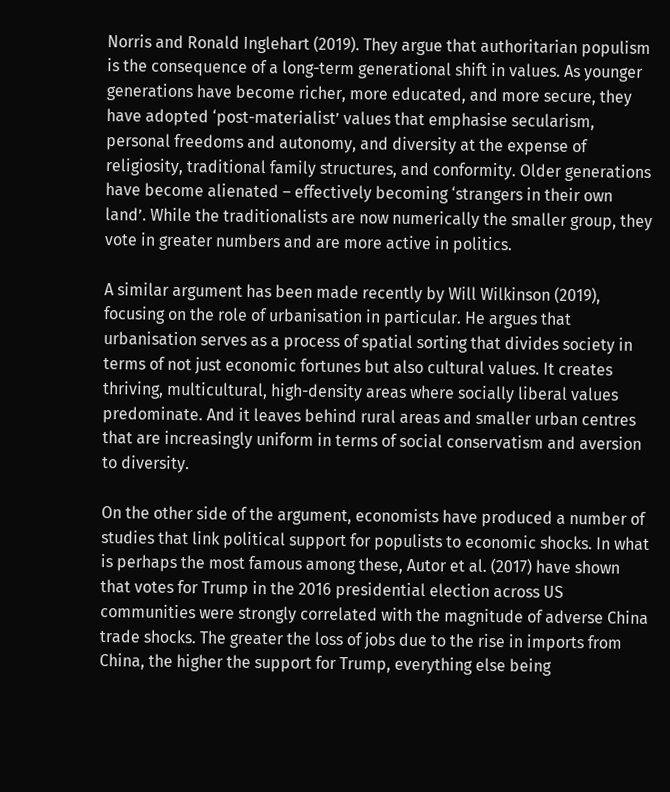Norris and Ronald Inglehart (2019). They argue that authoritarian populism is the consequence of a long-term generational shift in values. As younger generations have become richer, more educated, and more secure, they have adopted ‘post-materialist’ values that emphasise secularism, personal freedoms and autonomy, and diversity at the expense of religiosity, traditional family structures, and conformity. Older generations have become alienated – effectively becoming ‘strangers in their own land’. While the traditionalists are now numerically the smaller group, they vote in greater numbers and are more active in politics.

A similar argument has been made recently by Will Wilkinson (2019), focusing on the role of urbanisation in particular. He argues that urbanisation serves as a process of spatial sorting that divides society in terms of not just economic fortunes but also cultural values. It creates thriving, multicultural, high-density areas where socially liberal values predominate. And it leaves behind rural areas and smaller urban centres that are increasingly uniform in terms of social conservatism and aversion to diversity.

On the other side of the argument, economists have produced a number of studies that link political support for populists to economic shocks. In what is perhaps the most famous among these, Autor et al. (2017) have shown that votes for Trump in the 2016 presidential election across US communities were strongly correlated with the magnitude of adverse China trade shocks. The greater the loss of jobs due to the rise in imports from China, the higher the support for Trump, everything else being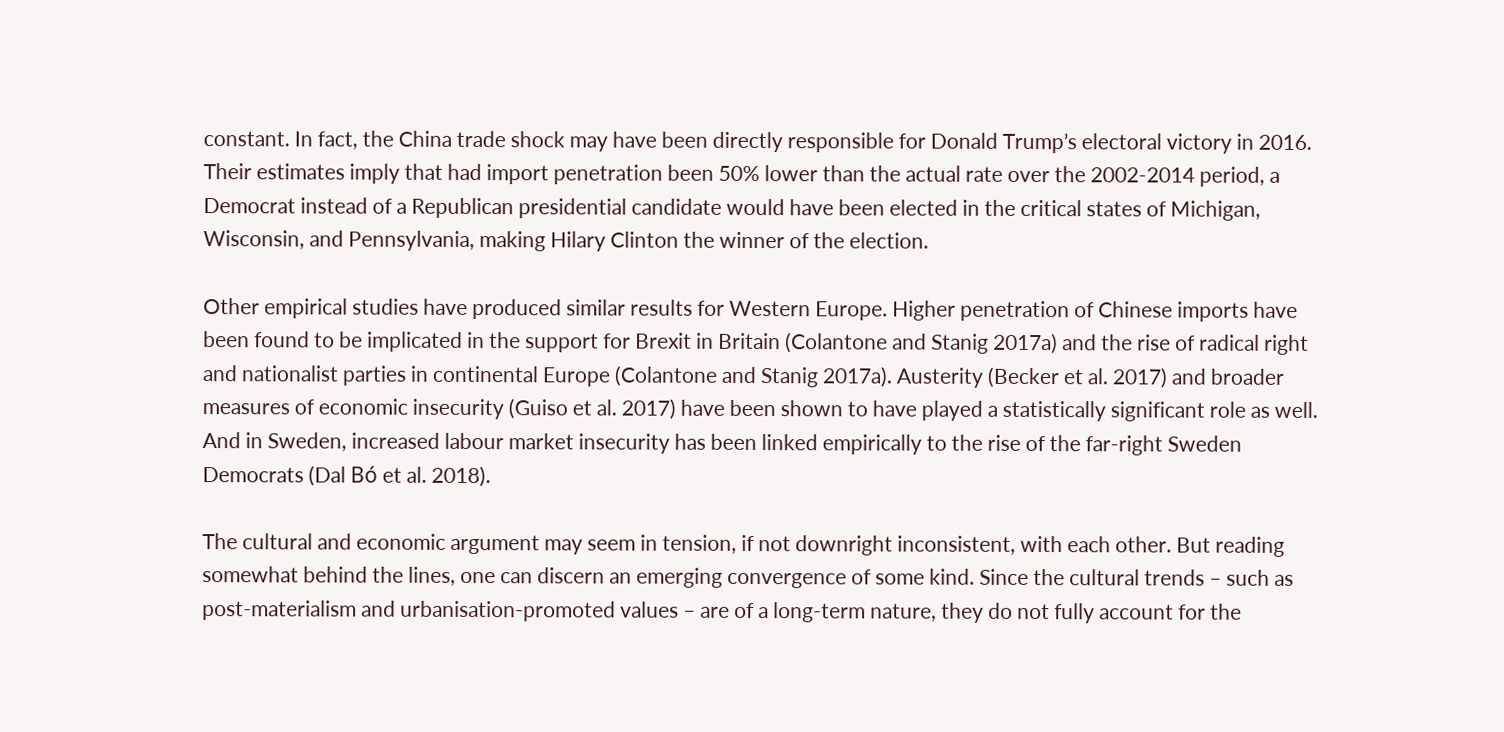constant. In fact, the China trade shock may have been directly responsible for Donald Trump’s electoral victory in 2016. Their estimates imply that had import penetration been 50% lower than the actual rate over the 2002-2014 period, a Democrat instead of a Republican presidential candidate would have been elected in the critical states of Michigan, Wisconsin, and Pennsylvania, making Hilary Clinton the winner of the election.

Other empirical studies have produced similar results for Western Europe. Higher penetration of Chinese imports have been found to be implicated in the support for Brexit in Britain (Colantone and Stanig 2017a) and the rise of radical right and nationalist parties in continental Europe (Colantone and Stanig 2017a). Austerity (Becker et al. 2017) and broader measures of economic insecurity (Guiso et al. 2017) have been shown to have played a statistically significant role as well. And in Sweden, increased labour market insecurity has been linked empirically to the rise of the far-right Sweden Democrats (Dal Bó et al. 2018).

The cultural and economic argument may seem in tension, if not downright inconsistent, with each other. But reading somewhat behind the lines, one can discern an emerging convergence of some kind. Since the cultural trends – such as post-materialism and urbanisation-promoted values – are of a long-term nature, they do not fully account for the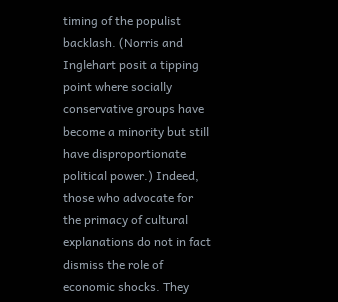timing of the populist backlash. (Norris and Inglehart posit a tipping point where socially conservative groups have become a minority but still have disproportionate political power.) Indeed, those who advocate for the primacy of cultural explanations do not in fact dismiss the role of economic shocks. They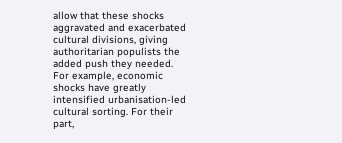allow that these shocks aggravated and exacerbated cultural divisions, giving authoritarian populists the added push they needed. For example, economic shocks have greatly intensified urbanisation-led cultural sorting. For their part,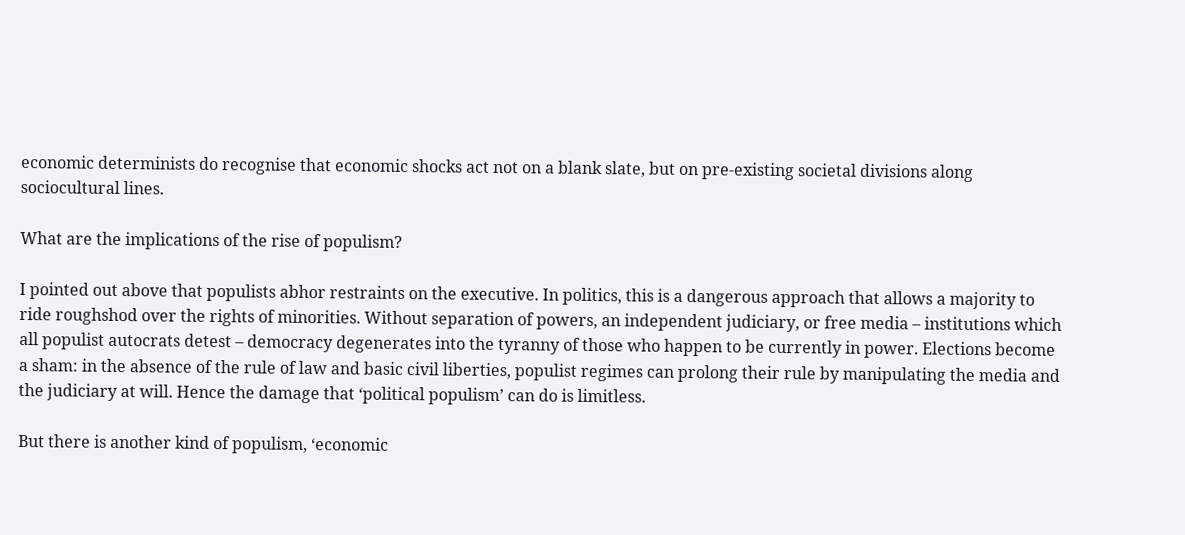economic determinists do recognise that economic shocks act not on a blank slate, but on pre-existing societal divisions along sociocultural lines.

What are the implications of the rise of populism?

I pointed out above that populists abhor restraints on the executive. In politics, this is a dangerous approach that allows a majority to ride roughshod over the rights of minorities. Without separation of powers, an independent judiciary, or free media – institutions which all populist autocrats detest – democracy degenerates into the tyranny of those who happen to be currently in power. Elections become a sham: in the absence of the rule of law and basic civil liberties, populist regimes can prolong their rule by manipulating the media and the judiciary at will. Hence the damage that ‘political populism’ can do is limitless.

But there is another kind of populism, ‘economic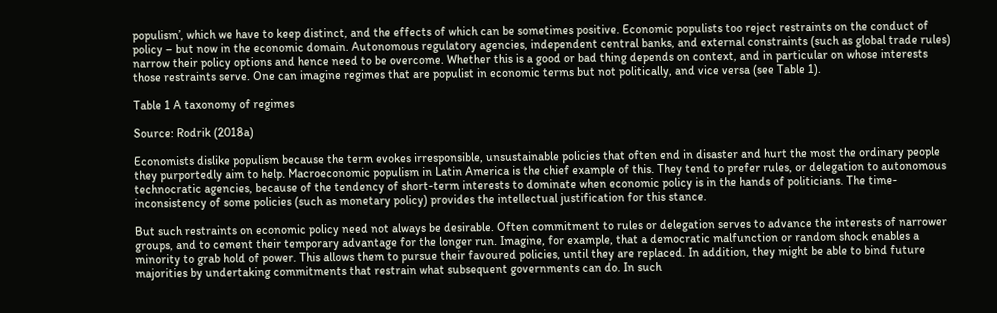populism’, which we have to keep distinct, and the effects of which can be sometimes positive. Economic populists too reject restraints on the conduct of policy – but now in the economic domain. Autonomous regulatory agencies, independent central banks, and external constraints (such as global trade rules) narrow their policy options and hence need to be overcome. Whether this is a good or bad thing depends on context, and in particular on whose interests those restraints serve. One can imagine regimes that are populist in economic terms but not politically, and vice versa (see Table 1).

Table 1 A taxonomy of regimes

Source: Rodrik (2018a)

Economists dislike populism because the term evokes irresponsible, unsustainable policies that often end in disaster and hurt the most the ordinary people they purportedly aim to help. Macroeconomic populism in Latin America is the chief example of this. They tend to prefer rules, or delegation to autonomous technocratic agencies, because of the tendency of short-term interests to dominate when economic policy is in the hands of politicians. The time-inconsistency of some policies (such as monetary policy) provides the intellectual justification for this stance.

But such restraints on economic policy need not always be desirable. Often commitment to rules or delegation serves to advance the interests of narrower groups, and to cement their temporary advantage for the longer run. Imagine, for example, that a democratic malfunction or random shock enables a minority to grab hold of power. This allows them to pursue their favoured policies, until they are replaced. In addition, they might be able to bind future majorities by undertaking commitments that restrain what subsequent governments can do. In such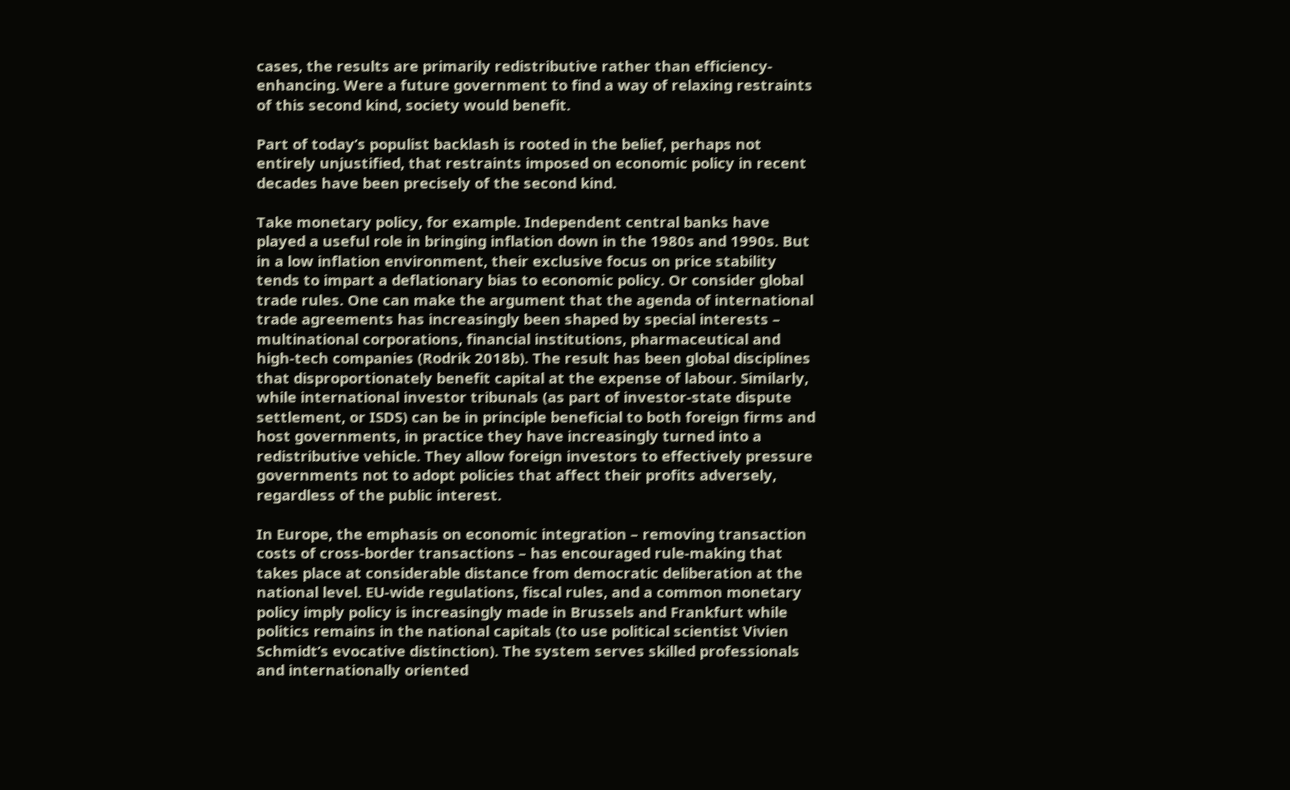cases, the results are primarily redistributive rather than efficiency-enhancing. Were a future government to find a way of relaxing restraints of this second kind, society would benefit.

Part of today’s populist backlash is rooted in the belief, perhaps not entirely unjustified, that restraints imposed on economic policy in recent decades have been precisely of the second kind.

Take monetary policy, for example. Independent central banks have played a useful role in bringing inflation down in the 1980s and 1990s. But in a low inflation environment, their exclusive focus on price stability tends to impart a deflationary bias to economic policy. Or consider global trade rules. One can make the argument that the agenda of international trade agreements has increasingly been shaped by special interests – multinational corporations, financial institutions, pharmaceutical and high-tech companies (Rodrik 2018b). The result has been global disciplines that disproportionately benefit capital at the expense of labour. Similarly, while international investor tribunals (as part of investor-state dispute settlement, or ISDS) can be in principle beneficial to both foreign firms and host governments, in practice they have increasingly turned into a redistributive vehicle. They allow foreign investors to effectively pressure governments not to adopt policies that affect their profits adversely, regardless of the public interest.

In Europe, the emphasis on economic integration – removing transaction costs of cross-border transactions – has encouraged rule-making that takes place at considerable distance from democratic deliberation at the national level. EU-wide regulations, fiscal rules, and a common monetary policy imply policy is increasingly made in Brussels and Frankfurt while politics remains in the national capitals (to use political scientist Vivien Schmidt’s evocative distinction). The system serves skilled professionals and internationally oriented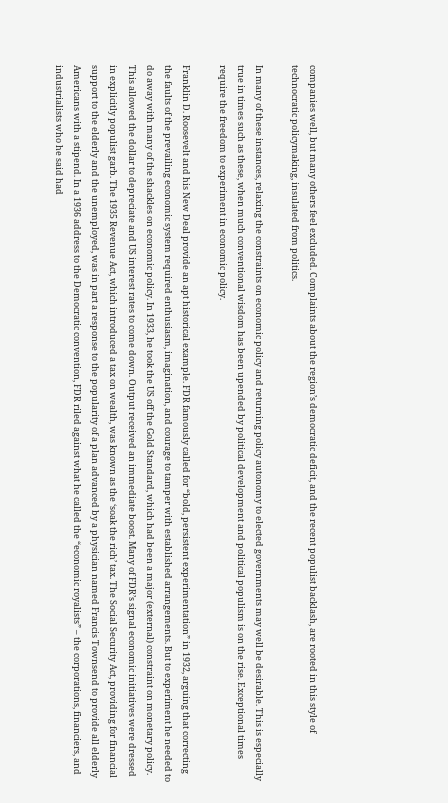companies well, but many others feel excluded. Complaints about the region’s democratic deficit, and the recent populist backlash, are rooted in this style of technocratic policymaking, insulated from politics.

In many of these instances, relaxing the constraints on economic policy and returning policy autonomy to elected governments may well be desirable. This is especially true in times such as these, when much conventional wisdom has been upended by political development and political populism is on the rise. Exceptional times require the freedom to experiment in economic policy.

Franklin D. Roosevelt and his New Deal provide an apt historical example. FDR famously called for “bold, persistent experimentation” in 1932, arguing that correcting the faults of the prevailing economic system required enthusiasm, imagination, and courage to tamper with established arrangements. But to experiment he needed to do away with many of the shackles on economic policy. In 1933, he took the US off the Gold Standard, which had been a major (external) constraint on monetary policy. This allowed the dollar to depreciate and US interest rates to come down. Output received an immediate boost. Many of FDR’s signal economic initiatives were dressed in explicitly populist garb. The 1935 Revenue Act, which introduced a tax on wealth, was known as the ‘soak the rich’ tax. The Social Security Act, providing for financial support to the elderly and the unemployed, was in part a response to the popularity of a plan advanced by a physician named Francis Townsend to provide all elderly Americans with a stipend. In a 1936 address to the Democratic convention, FDR riled against what he called the “economic royalists” – the corporations, financiers, and industrialists who he said had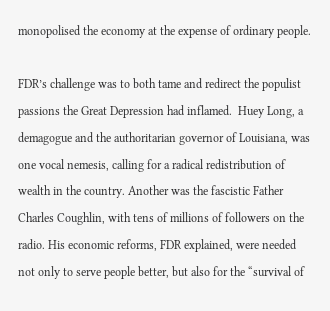monopolised the economy at the expense of ordinary people.

FDR’s challenge was to both tame and redirect the populist passions the Great Depression had inflamed.  Huey Long, a demagogue and the authoritarian governor of Louisiana, was one vocal nemesis, calling for a radical redistribution of wealth in the country. Another was the fascistic Father Charles Coughlin, with tens of millions of followers on the radio. His economic reforms, FDR explained, were needed not only to serve people better, but also for the “survival of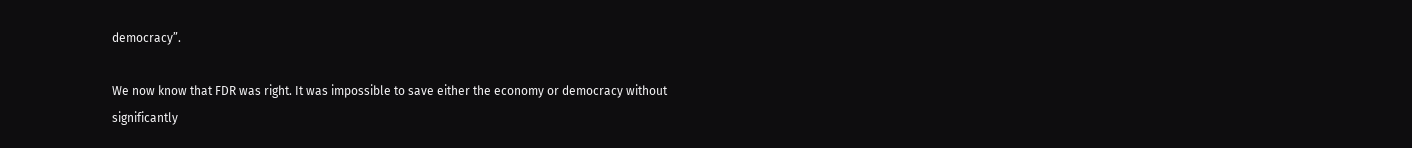democracy”.

We now know that FDR was right. It was impossible to save either the economy or democracy without significantly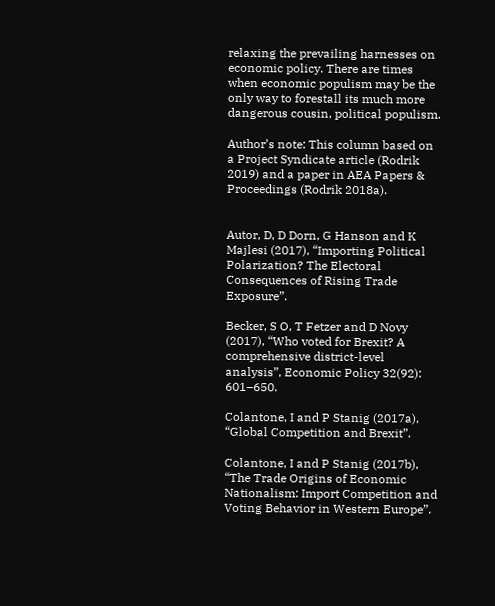relaxing the prevailing harnesses on economic policy. There are times when economic populism may be the only way to forestall its much more dangerous cousin, political populism.

Author’s note: This column based on a Project Syndicate article (Rodrik 2019) and a paper in AEA Papers & Proceedings (Rodrik 2018a).


Autor, D, D Dorn, G Hanson and K Majlesi (2017), “Importing Political Polarization? The Electoral Consequences of Rising Trade Exposure”.

Becker, S O, T Fetzer and D Novy (2017), “Who voted for Brexit? A comprehensive district-level analysis”, Economic Policy 32(92): 601–650.

Colantone, I and P Stanig (2017a), “Global Competition and Brexit”.

Colantone, I and P Stanig (2017b), “The Trade Origins of Economic Nationalism: Import Competition and Voting Behavior in Western Europe”.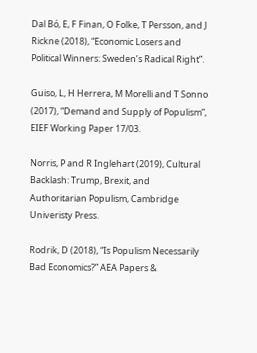Dal Bó, E, F Finan, O Folke, T Persson, and J Rickne (2018), “Economic Losers and Political Winners: Sweden’s Radical Right”.

Guiso, L, H Herrera, M Morelli and T Sonno (2017), “Demand and Supply of Populism”, EIEF Working Paper 17/03.

Norris, P and R Inglehart (2019), Cultural Backlash: Trump, Brexit, and Authoritarian Populism, Cambridge Univeristy Press.

Rodrik, D (2018), “Is Populism Necessarily Bad Economics?” AEA Papers &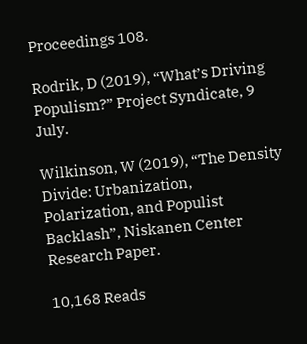Proceedings 108.

Rodrik, D (2019), “What’s Driving Populism?” Project Syndicate, 9 July.

Wilkinson, W (2019), “The Density Divide: Urbanization, Polarization, and Populist Backlash”, Niskanen Center Research Paper.

10,168 Reads